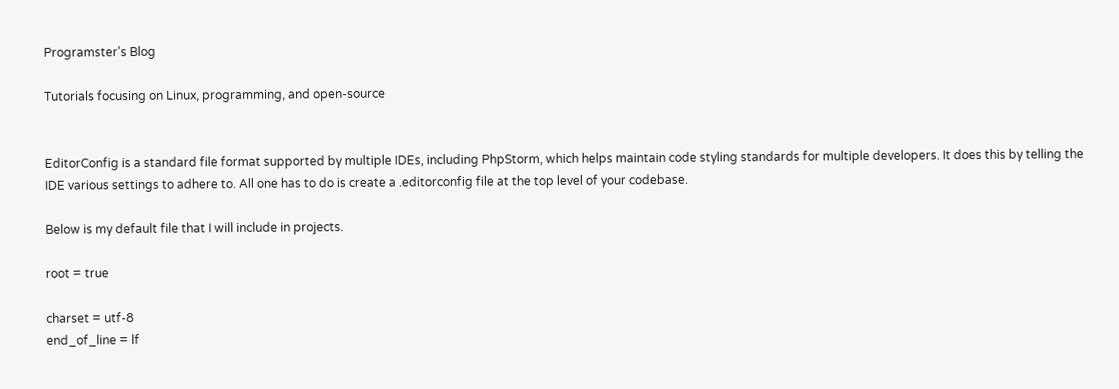Programster's Blog

Tutorials focusing on Linux, programming, and open-source


EditorConfig is a standard file format supported by multiple IDEs, including PhpStorm, which helps maintain code styling standards for multiple developers. It does this by telling the IDE various settings to adhere to. All one has to do is create a .editorconfig file at the top level of your codebase.

Below is my default file that I will include in projects.

root = true

charset = utf-8
end_of_line = lf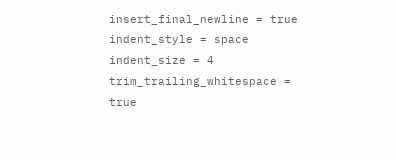insert_final_newline = true
indent_style = space
indent_size = 4
trim_trailing_whitespace = true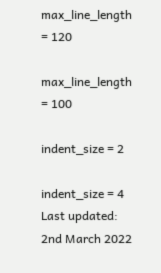max_line_length = 120

max_line_length = 100

indent_size = 2

indent_size = 4
Last updated: 2nd March 2022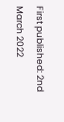First published: 2nd March 2022